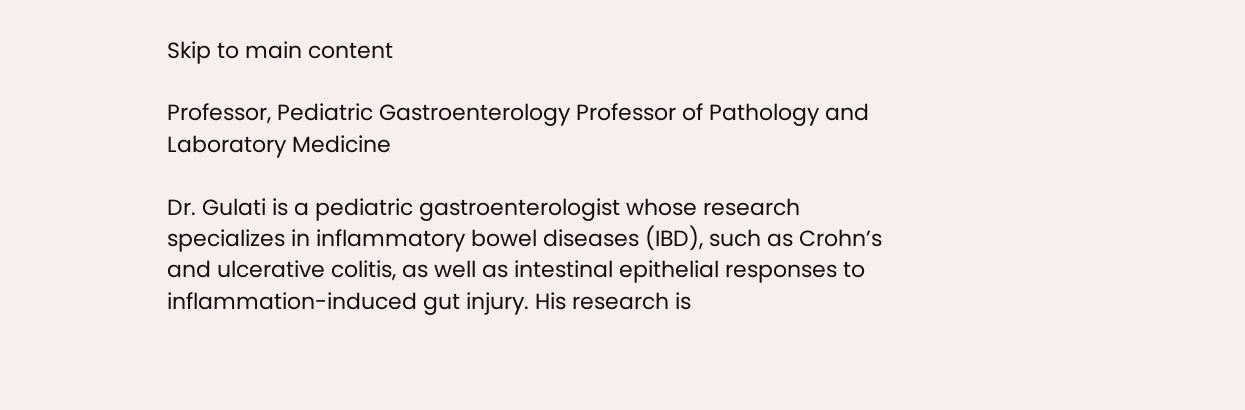Skip to main content

Professor, Pediatric Gastroenterology Professor of Pathology and Laboratory Medicine

Dr. Gulati is a pediatric gastroenterologist whose research specializes in inflammatory bowel diseases (IBD), such as Crohn’s and ulcerative colitis, as well as intestinal epithelial responses to inflammation-induced gut injury. His research is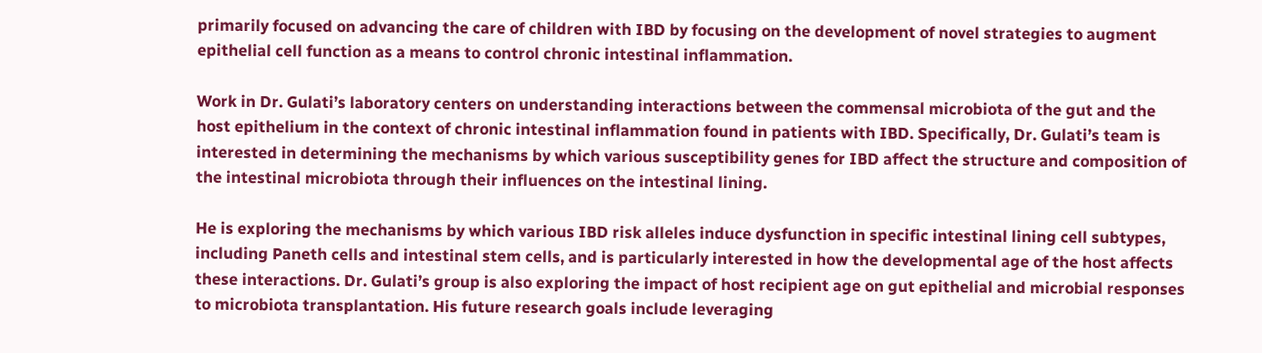primarily focused on advancing the care of children with IBD by focusing on the development of novel strategies to augment epithelial cell function as a means to control chronic intestinal inflammation.

Work in Dr. Gulati’s laboratory centers on understanding interactions between the commensal microbiota of the gut and the host epithelium in the context of chronic intestinal inflammation found in patients with IBD. Specifically, Dr. Gulati’s team is interested in determining the mechanisms by which various susceptibility genes for IBD affect the structure and composition of the intestinal microbiota through their influences on the intestinal lining.

He is exploring the mechanisms by which various IBD risk alleles induce dysfunction in specific intestinal lining cell subtypes, including Paneth cells and intestinal stem cells, and is particularly interested in how the developmental age of the host affects these interactions. Dr. Gulati’s group is also exploring the impact of host recipient age on gut epithelial and microbial responses to microbiota transplantation. His future research goals include leveraging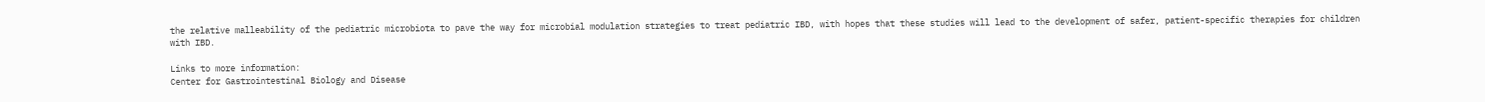the relative malleability of the pediatric microbiota to pave the way for microbial modulation strategies to treat pediatric IBD, with hopes that these studies will lead to the development of safer, patient-specific therapies for children with IBD.

Links to more information:
Center for Gastrointestinal Biology and Disease